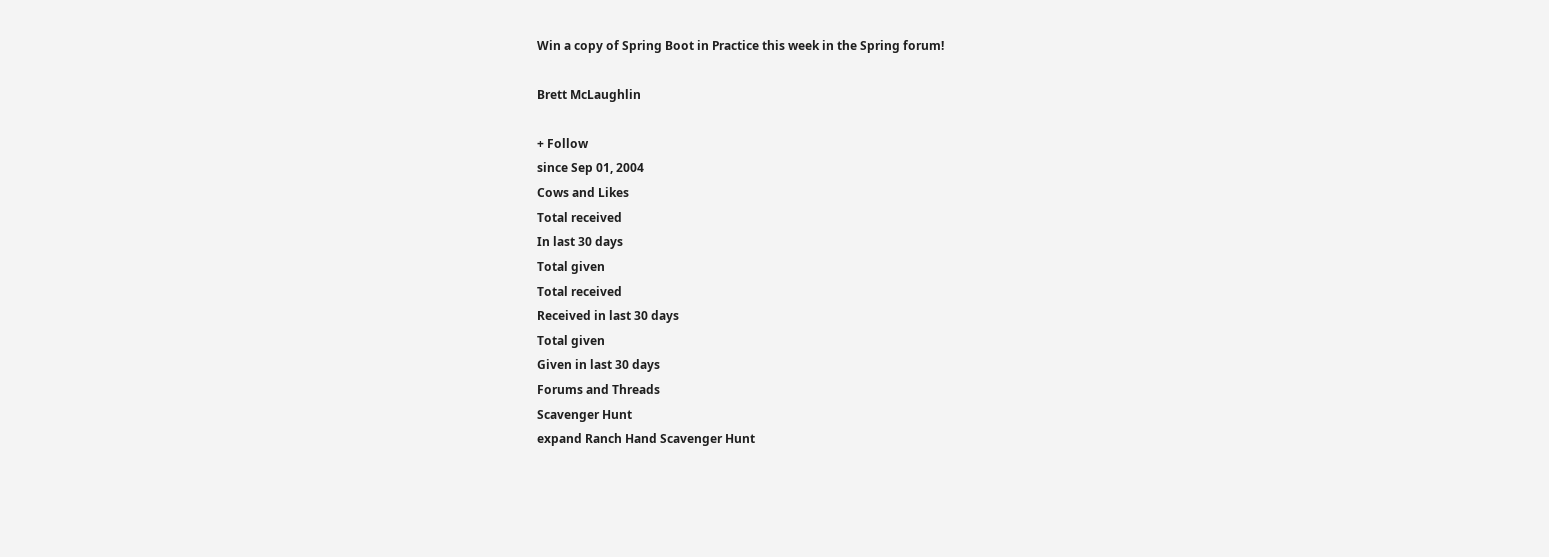Win a copy of Spring Boot in Practice this week in the Spring forum!

Brett McLaughlin

+ Follow
since Sep 01, 2004
Cows and Likes
Total received
In last 30 days
Total given
Total received
Received in last 30 days
Total given
Given in last 30 days
Forums and Threads
Scavenger Hunt
expand Ranch Hand Scavenger Hunt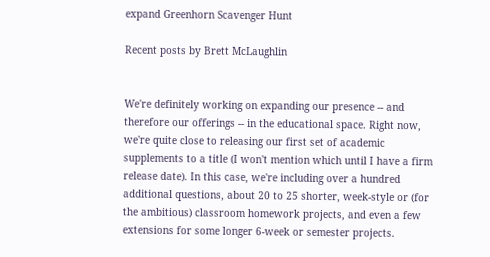expand Greenhorn Scavenger Hunt

Recent posts by Brett McLaughlin


We're definitely working on expanding our presence -- and therefore our offerings -- in the educational space. Right now, we're quite close to releasing our first set of academic supplements to a title (I won't mention which until I have a firm release date). In this case, we're including over a hundred additional questions, about 20 to 25 shorter, week-style or (for the ambitious) classroom homework projects, and even a few extensions for some longer 6-week or semester projects.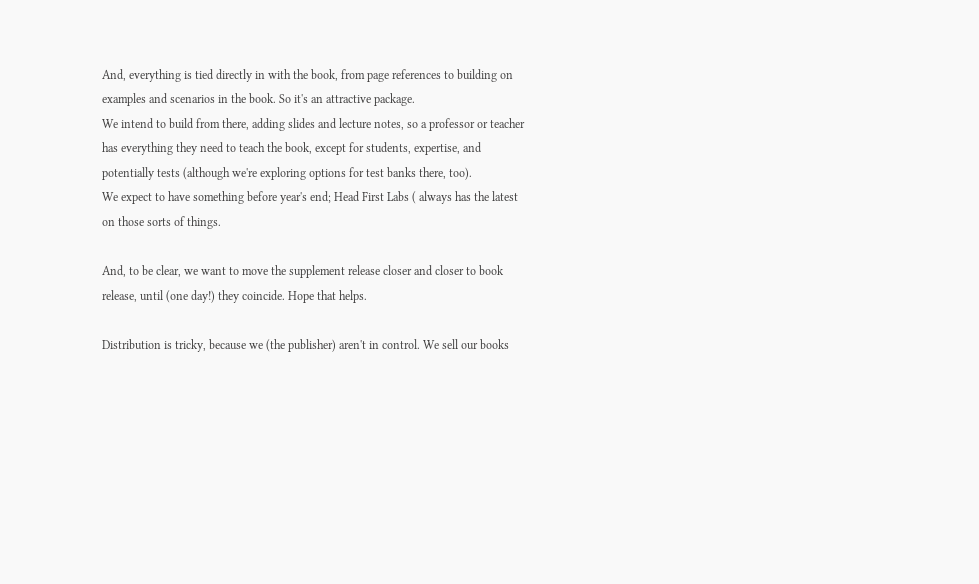And, everything is tied directly in with the book, from page references to building on examples and scenarios in the book. So it's an attractive package.
We intend to build from there, adding slides and lecture notes, so a professor or teacher has everything they need to teach the book, except for students, expertise, and potentially tests (although we're exploring options for test banks there, too).
We expect to have something before year's end; Head First Labs ( always has the latest on those sorts of things.

And, to be clear, we want to move the supplement release closer and closer to book release, until (one day!) they coincide. Hope that helps.

Distribution is tricky, because we (the publisher) aren't in control. We sell our books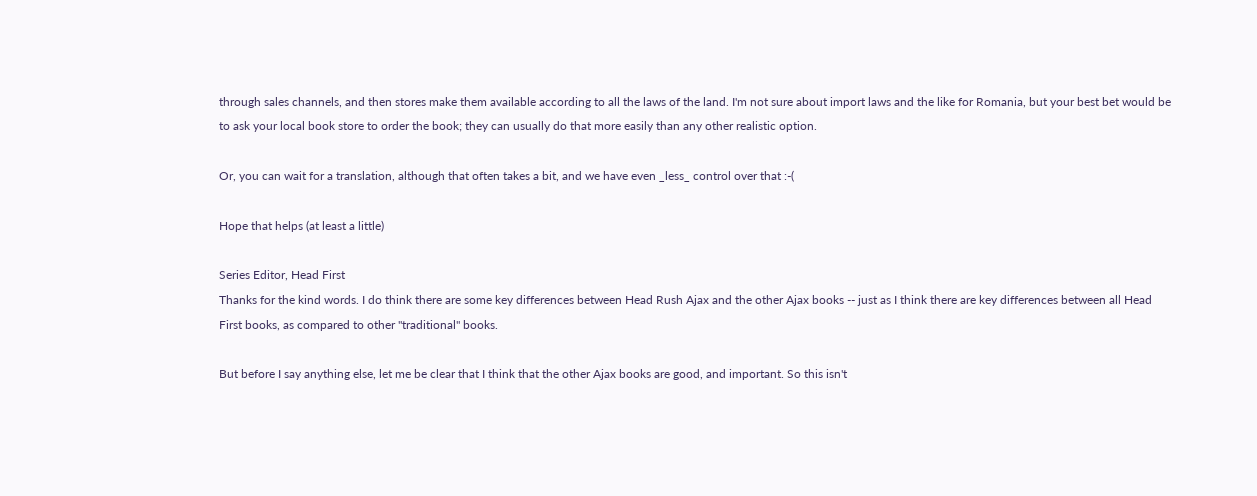through sales channels, and then stores make them available according to all the laws of the land. I'm not sure about import laws and the like for Romania, but your best bet would be to ask your local book store to order the book; they can usually do that more easily than any other realistic option.

Or, you can wait for a translation, although that often takes a bit, and we have even _less_ control over that :-(

Hope that helps (at least a little)

Series Editor, Head First
Thanks for the kind words. I do think there are some key differences between Head Rush Ajax and the other Ajax books -- just as I think there are key differences between all Head First books, as compared to other "traditional" books.

But before I say anything else, let me be clear that I think that the other Ajax books are good, and important. So this isn't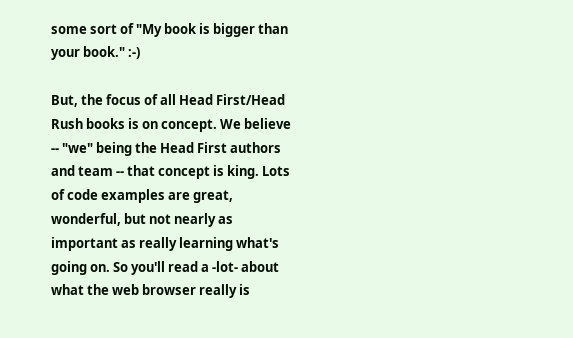some sort of "My book is bigger than your book." :-)

But, the focus of all Head First/Head Rush books is on concept. We believe -- "we" being the Head First authors and team -- that concept is king. Lots of code examples are great, wonderful, but not nearly as important as really learning what's going on. So you'll read a -lot- about what the web browser really is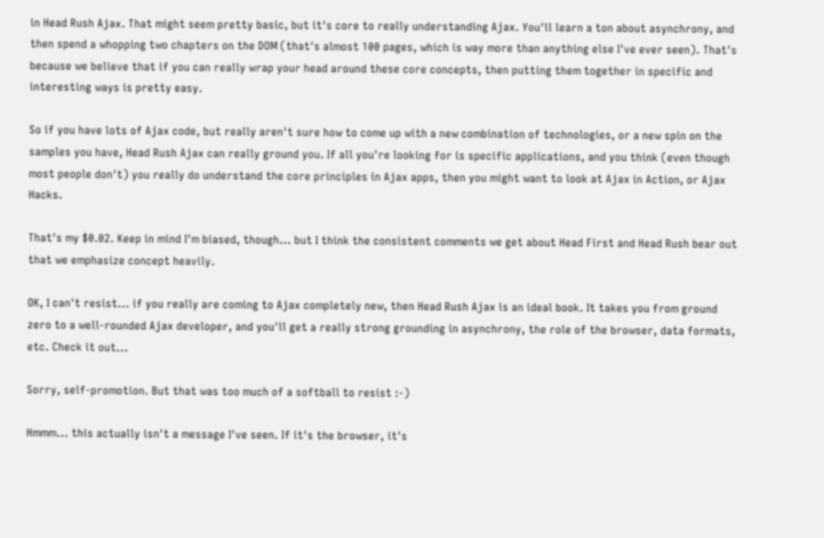in Head Rush Ajax. That might seem pretty basic, but it's core to really understanding Ajax. You'll learn a ton about asynchrony, and then spend a whopping two chapters on the DOM (that's almost 100 pages, which is way more than anything else I've ever seen). That's because we believe that if you can really wrap your head around these core concepts, then putting them together in specific and interesting ways is pretty easy.

So if you have lots of Ajax code, but really aren't sure how to come up with a new combination of technologies, or a new spin on the samples you have, Head Rush Ajax can really ground you. If all you're looking for is specific applications, and you think (even though most people don't) you really do understand the core principles in Ajax apps, then you might want to look at Ajax in Action, or Ajax Hacks.

That's my $0.02. Keep in mind I'm biased, though... but I think the consistent comments we get about Head First and Head Rush bear out that we emphasize concept heavily.

OK, I can't resist... if you really are coming to Ajax completely new, then Head Rush Ajax is an ideal book. It takes you from ground zero to a well-rounded Ajax developer, and you'll get a really strong grounding in asynchrony, the role of the browser, data formats, etc. Check it out...

Sorry, self-promotion. But that was too much of a softball to resist :-)

Hmmm... this actually isn't a message I've seen. If it's the browser, it's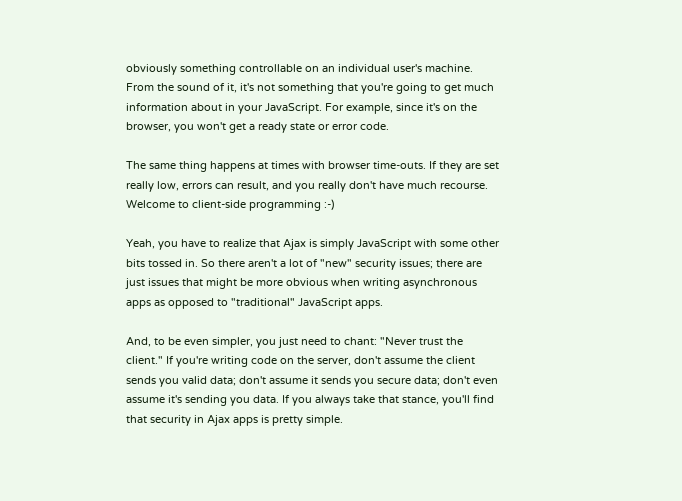obviously something controllable on an individual user's machine. From the sound of it, it's not something that you're going to get much information about in your JavaScript. For example, since it's on the browser, you won't get a ready state or error code.

The same thing happens at times with browser time-outs. If they are set really low, errors can result, and you really don't have much recourse. Welcome to client-side programming :-)

Yeah, you have to realize that Ajax is simply JavaScript with some other bits tossed in. So there aren't a lot of "new" security issues; there are just issues that might be more obvious when writing asynchronous apps as opposed to "traditional" JavaScript apps.

And, to be even simpler, you just need to chant: "Never trust the client." If you're writing code on the server, don't assume the client sends you valid data; don't assume it sends you secure data; don't even assume it's sending you data. If you always take that stance, you'll find that security in Ajax apps is pretty simple.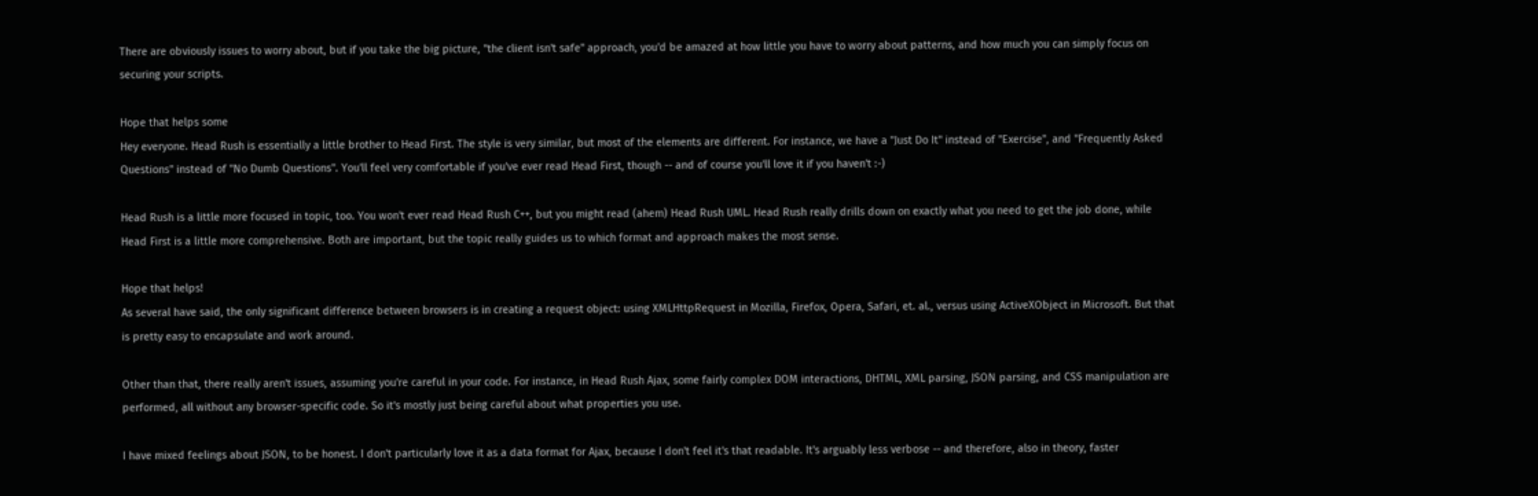There are obviously issues to worry about, but if you take the big picture, "the client isn't safe" approach, you'd be amazed at how little you have to worry about patterns, and how much you can simply focus on securing your scripts.

Hope that helps some
Hey everyone. Head Rush is essentially a little brother to Head First. The style is very similar, but most of the elements are different. For instance, we have a "Just Do It" instead of "Exercise", and "Frequently Asked Questions" instead of "No Dumb Questions". You'll feel very comfortable if you've ever read Head First, though -- and of course you'll love it if you haven't :-)

Head Rush is a little more focused in topic, too. You won't ever read Head Rush C++, but you might read (ahem) Head Rush UML. Head Rush really drills down on exactly what you need to get the job done, while Head First is a little more comprehensive. Both are important, but the topic really guides us to which format and approach makes the most sense.

Hope that helps!
As several have said, the only significant difference between browsers is in creating a request object: using XMLHttpRequest in Mozilla, Firefox, Opera, Safari, et. al., versus using ActiveXObject in Microsoft. But that is pretty easy to encapsulate and work around.

Other than that, there really aren't issues, assuming you're careful in your code. For instance, in Head Rush Ajax, some fairly complex DOM interactions, DHTML, XML parsing, JSON parsing, and CSS manipulation are performed, all without any browser-specific code. So it's mostly just being careful about what properties you use.

I have mixed feelings about JSON, to be honest. I don't particularly love it as a data format for Ajax, because I don't feel it's that readable. It's arguably less verbose -- and therefore, also in theory, faster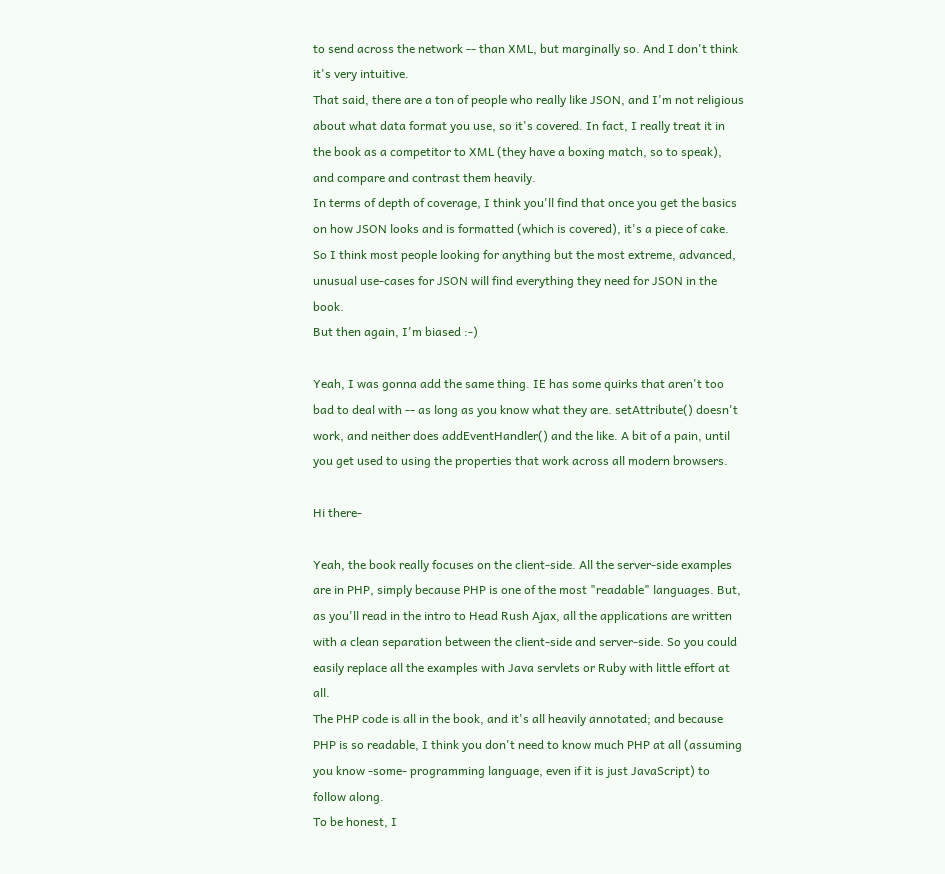to send across the network -- than XML, but marginally so. And I don't think it's very intuitive.
That said, there are a ton of people who really like JSON, and I'm not religious about what data format you use, so it's covered. In fact, I really treat it in the book as a competitor to XML (they have a boxing match, so to speak), and compare and contrast them heavily.
In terms of depth of coverage, I think you'll find that once you get the basics on how JSON looks and is formatted (which is covered), it's a piece of cake. So I think most people looking for anything but the most extreme, advanced, unusual use-cases for JSON will find everything they need for JSON in the book.
But then again, I'm biased :-)

Yeah, I was gonna add the same thing. IE has some quirks that aren't too bad to deal with -- as long as you know what they are. setAttribute() doesn't work, and neither does addEventHandler() and the like. A bit of a pain, until you get used to using the properties that work across all modern browsers.

Hi there-

Yeah, the book really focuses on the client-side. All the server-side examples are in PHP, simply because PHP is one of the most "readable" languages. But, as you'll read in the intro to Head Rush Ajax, all the applications are written with a clean separation between the client-side and server-side. So you could easily replace all the examples with Java servlets or Ruby with little effort at all.
The PHP code is all in the book, and it's all heavily annotated; and because PHP is so readable, I think you don't need to know much PHP at all (assuming you know -some- programming language, even if it is just JavaScript) to follow along.
To be honest, I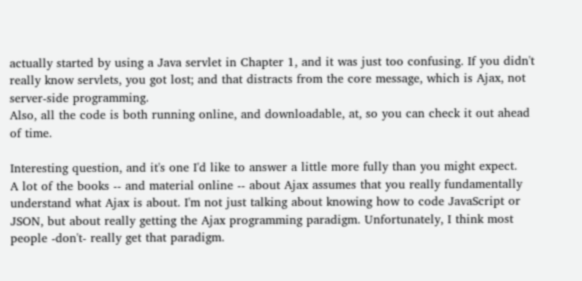actually started by using a Java servlet in Chapter 1, and it was just too confusing. If you didn't really know servlets, you got lost; and that distracts from the core message, which is Ajax, not server-side programming.
Also, all the code is both running online, and downloadable, at, so you can check it out ahead of time.

Interesting question, and it's one I'd like to answer a little more fully than you might expect.
A lot of the books -- and material online -- about Ajax assumes that you really fundamentally understand what Ajax is about. I'm not just talking about knowing how to code JavaScript or JSON, but about really getting the Ajax programming paradigm. Unfortunately, I think most people -don't- really get that paradigm.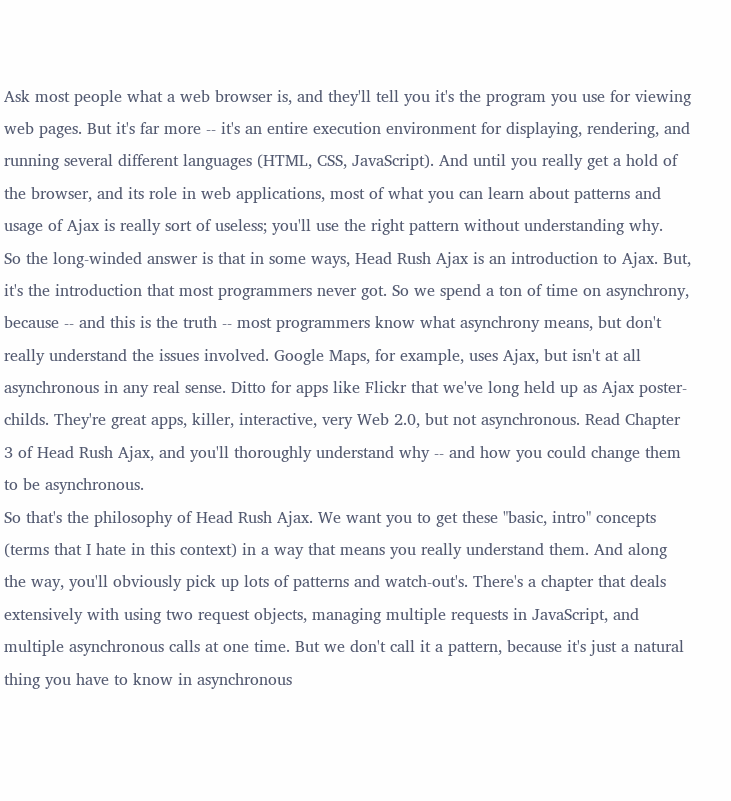Ask most people what a web browser is, and they'll tell you it's the program you use for viewing web pages. But it's far more -- it's an entire execution environment for displaying, rendering, and running several different languages (HTML, CSS, JavaScript). And until you really get a hold of the browser, and its role in web applications, most of what you can learn about patterns and usage of Ajax is really sort of useless; you'll use the right pattern without understanding why.
So the long-winded answer is that in some ways, Head Rush Ajax is an introduction to Ajax. But, it's the introduction that most programmers never got. So we spend a ton of time on asynchrony, because -- and this is the truth -- most programmers know what asynchrony means, but don't really understand the issues involved. Google Maps, for example, uses Ajax, but isn't at all asynchronous in any real sense. Ditto for apps like Flickr that we've long held up as Ajax poster-childs. They're great apps, killer, interactive, very Web 2.0, but not asynchronous. Read Chapter 3 of Head Rush Ajax, and you'll thoroughly understand why -- and how you could change them to be asynchronous.
So that's the philosophy of Head Rush Ajax. We want you to get these "basic, intro" concepts (terms that I hate in this context) in a way that means you really understand them. And along the way, you'll obviously pick up lots of patterns and watch-out's. There's a chapter that deals extensively with using two request objects, managing multiple requests in JavaScript, and multiple asynchronous calls at one time. But we don't call it a pattern, because it's just a natural thing you have to know in asynchronous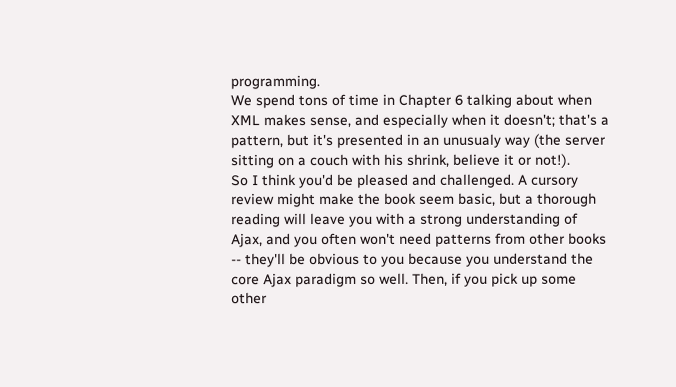programming.
We spend tons of time in Chapter 6 talking about when XML makes sense, and especially when it doesn't; that's a pattern, but it's presented in an unusualy way (the server sitting on a couch with his shrink, believe it or not!).
So I think you'd be pleased and challenged. A cursory review might make the book seem basic, but a thorough reading will leave you with a strong understanding of Ajax, and you often won't need patterns from other books -- they'll be obvious to you because you understand the core Ajax paradigm so well. Then, if you pick up some other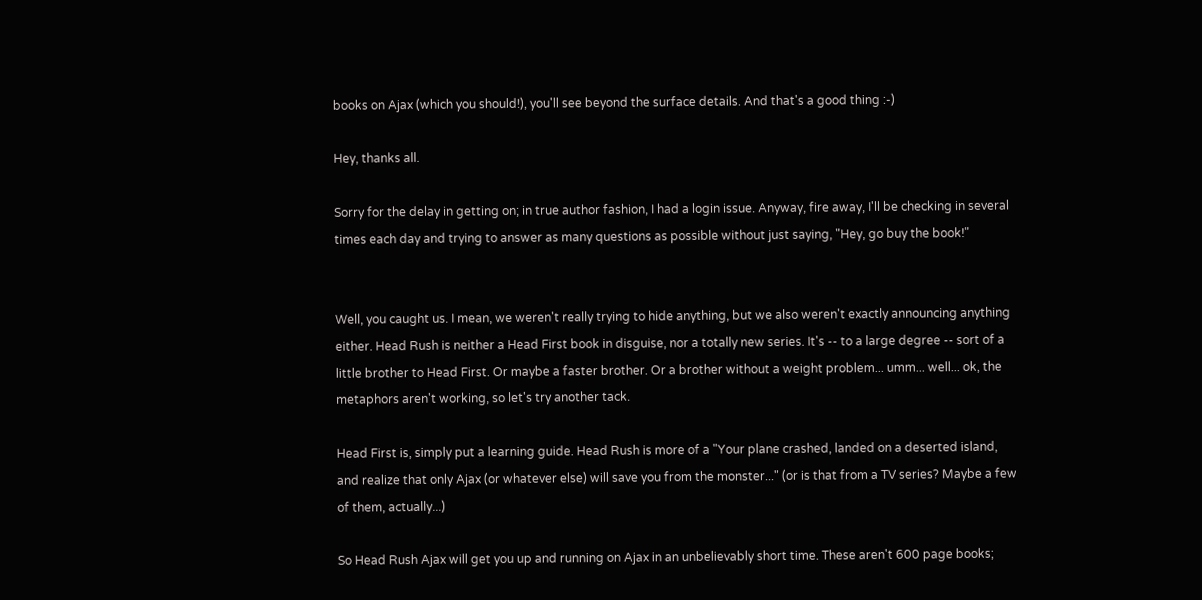books on Ajax (which you should!), you'll see beyond the surface details. And that's a good thing :-)

Hey, thanks all.

Sorry for the delay in getting on; in true author fashion, I had a login issue. Anyway, fire away, I'll be checking in several times each day and trying to answer as many questions as possible without just saying, "Hey, go buy the book!"


Well, you caught us. I mean, we weren't really trying to hide anything, but we also weren't exactly announcing anything either. Head Rush is neither a Head First book in disguise, nor a totally new series. It's -- to a large degree -- sort of a little brother to Head First. Or maybe a faster brother. Or a brother without a weight problem... umm... well... ok, the metaphors aren't working, so let's try another tack.

Head First is, simply put a learning guide. Head Rush is more of a "Your plane crashed, landed on a deserted island, and realize that only Ajax (or whatever else) will save you from the monster..." (or is that from a TV series? Maybe a few of them, actually...)

So Head Rush Ajax will get you up and running on Ajax in an unbelievably short time. These aren't 600 page books;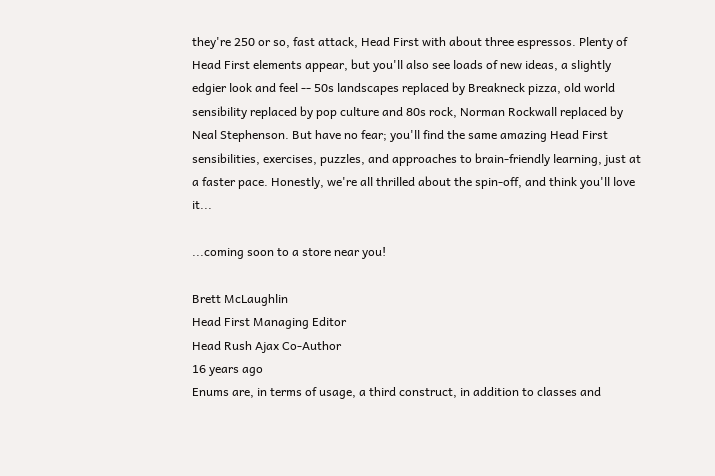they're 250 or so, fast attack, Head First with about three espressos. Plenty of Head First elements appear, but you'll also see loads of new ideas, a slightly edgier look and feel -- 50s landscapes replaced by Breakneck pizza, old world sensibility replaced by pop culture and 80s rock, Norman Rockwall replaced by Neal Stephenson. But have no fear; you'll find the same amazing Head First sensibilities, exercises, puzzles, and approaches to brain-friendly learning, just at a faster pace. Honestly, we're all thrilled about the spin-off, and think you'll love it...

...coming soon to a store near you!

Brett McLaughlin
Head First Managing Editor
Head Rush Ajax Co-Author
16 years ago
Enums are, in terms of usage, a third construct, in addition to classes and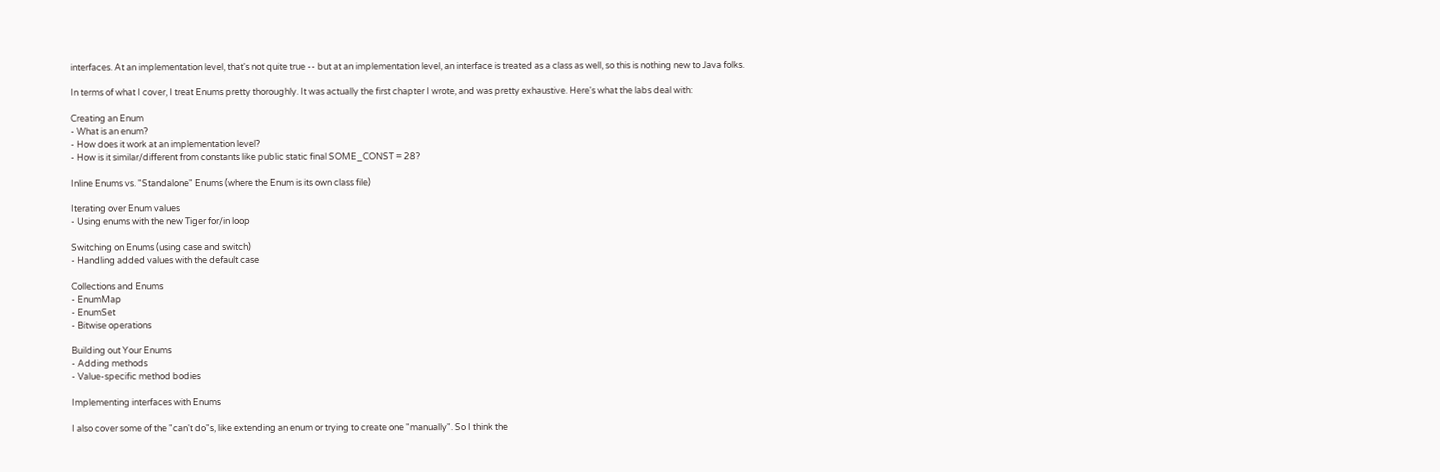interfaces. At an implementation level, that's not quite true -- but at an implementation level, an interface is treated as a class as well, so this is nothing new to Java folks.

In terms of what I cover, I treat Enums pretty thoroughly. It was actually the first chapter I wrote, and was pretty exhaustive. Here's what the labs deal with:

Creating an Enum
- What is an enum?
- How does it work at an implementation level?
- How is it similar/different from constants like public static final SOME_CONST = 28?

Inline Enums vs. "Standalone" Enums (where the Enum is its own class file)

Iterating over Enum values
- Using enums with the new Tiger for/in loop

Switching on Enums (using case and switch)
- Handling added values with the default case

Collections and Enums
- EnumMap
- EnumSet
- Bitwise operations

Building out Your Enums
- Adding methods
- Value-specific method bodies

Implementing interfaces with Enums

I also cover some of the "can't do"s, like extending an enum or trying to create one "manually". So I think the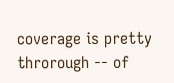coverage is pretty throrough -- of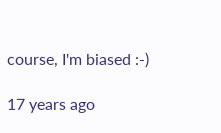course, I'm biased :-)

17 years ago